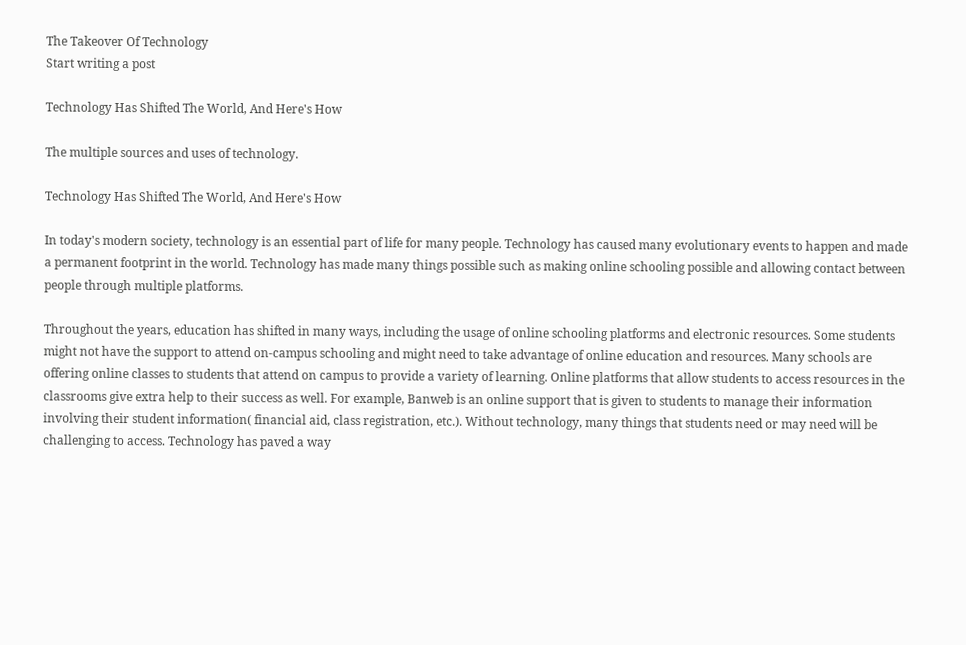The Takeover Of Technology
Start writing a post

Technology Has Shifted The World, And Here's How

The multiple sources and uses of technology.

Technology Has Shifted The World, And Here's How

In today's modern society, technology is an essential part of life for many people. Technology has caused many evolutionary events to happen and made a permanent footprint in the world. Technology has made many things possible such as making online schooling possible and allowing contact between people through multiple platforms.

Throughout the years, education has shifted in many ways, including the usage of online schooling platforms and electronic resources. Some students might not have the support to attend on-campus schooling and might need to take advantage of online education and resources. Many schools are offering online classes to students that attend on campus to provide a variety of learning. Online platforms that allow students to access resources in the classrooms give extra help to their success as well. For example, Banweb is an online support that is given to students to manage their information involving their student information( financial aid, class registration, etc.). Without technology, many things that students need or may need will be challenging to access. Technology has paved a way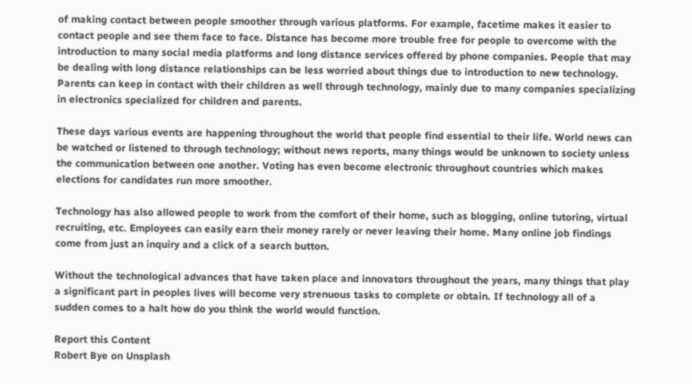of making contact between people smoother through various platforms. For example, facetime makes it easier to contact people and see them face to face. Distance has become more trouble free for people to overcome with the introduction to many social media platforms and long distance services offered by phone companies. People that may be dealing with long distance relationships can be less worried about things due to introduction to new technology. Parents can keep in contact with their children as well through technology, mainly due to many companies specializing in electronics specialized for children and parents.

These days various events are happening throughout the world that people find essential to their life. World news can be watched or listened to through technology; without news reports, many things would be unknown to society unless the communication between one another. Voting has even become electronic throughout countries which makes elections for candidates run more smoother.

Technology has also allowed people to work from the comfort of their home, such as blogging, online tutoring, virtual recruiting, etc. Employees can easily earn their money rarely or never leaving their home. Many online job findings come from just an inquiry and a click of a search button.

Without the technological advances that have taken place and innovators throughout the years, many things that play a significant part in peoples lives will become very strenuous tasks to complete or obtain. If technology all of a sudden comes to a halt how do you think the world would function.

Report this Content
Robert Bye on Unsplash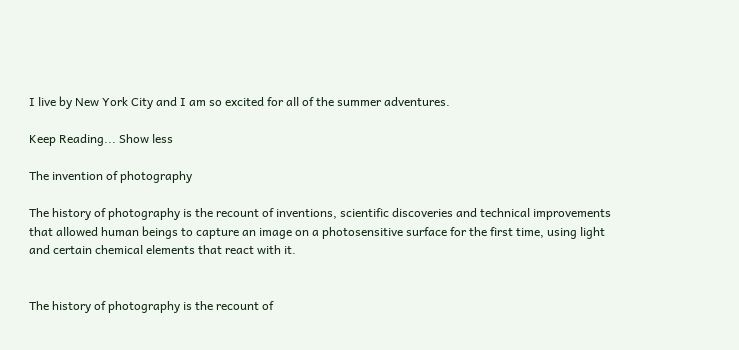I live by New York City and I am so excited for all of the summer adventures.

Keep Reading... Show less

The invention of photography

The history of photography is the recount of inventions, scientific discoveries and technical improvements that allowed human beings to capture an image on a photosensitive surface for the first time, using light and certain chemical elements that react with it.


The history of photography is the recount of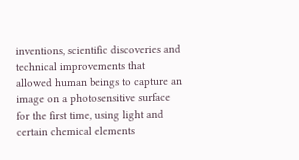inventions, scientific discoveries and technical improvements that allowed human beings to capture an image on a photosensitive surface for the first time, using light and certain chemical elements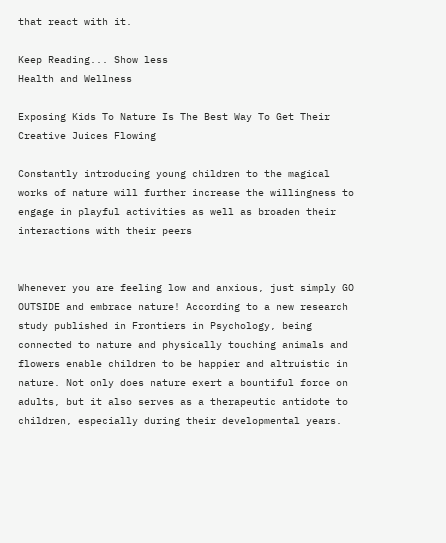that react with it.

Keep Reading... Show less
Health and Wellness

Exposing Kids To Nature Is The Best Way To Get Their Creative Juices Flowing

Constantly introducing young children to the magical works of nature will further increase the willingness to engage in playful activities as well as broaden their interactions with their peers


Whenever you are feeling low and anxious, just simply GO OUTSIDE and embrace nature! According to a new research study published in Frontiers in Psychology, being connected to nature and physically touching animals and flowers enable children to be happier and altruistic in nature. Not only does nature exert a bountiful force on adults, but it also serves as a therapeutic antidote to children, especially during their developmental years.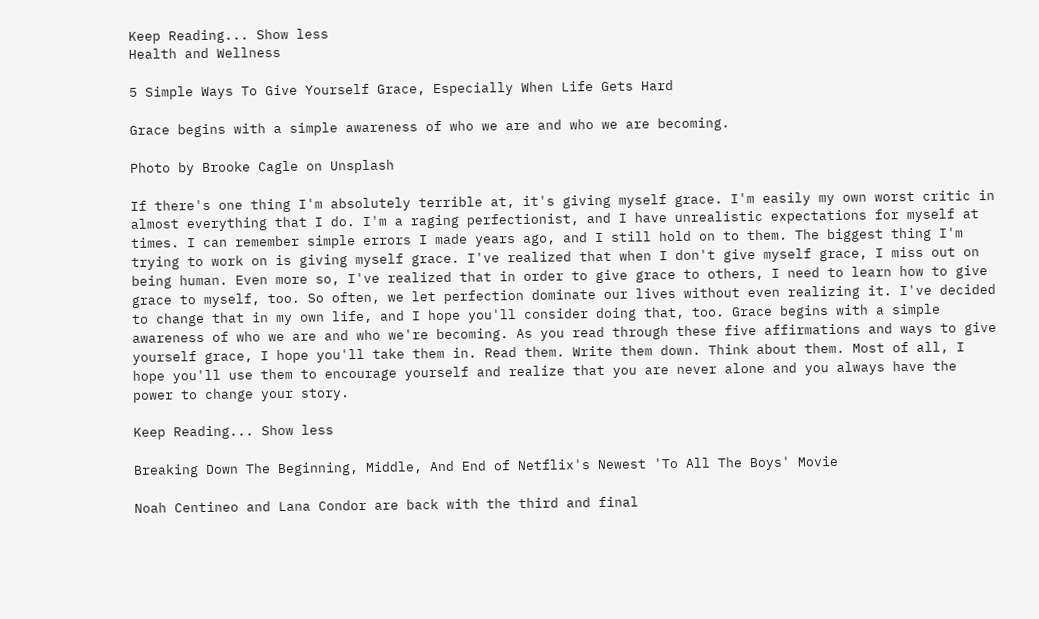Keep Reading... Show less
Health and Wellness

5 Simple Ways To Give Yourself Grace, Especially When Life Gets Hard

Grace begins with a simple awareness of who we are and who we are becoming.

Photo by Brooke Cagle on Unsplash

If there's one thing I'm absolutely terrible at, it's giving myself grace. I'm easily my own worst critic in almost everything that I do. I'm a raging perfectionist, and I have unrealistic expectations for myself at times. I can remember simple errors I made years ago, and I still hold on to them. The biggest thing I'm trying to work on is giving myself grace. I've realized that when I don't give myself grace, I miss out on being human. Even more so, I've realized that in order to give grace to others, I need to learn how to give grace to myself, too. So often, we let perfection dominate our lives without even realizing it. I've decided to change that in my own life, and I hope you'll consider doing that, too. Grace begins with a simple awareness of who we are and who we're becoming. As you read through these five affirmations and ways to give yourself grace, I hope you'll take them in. Read them. Write them down. Think about them. Most of all, I hope you'll use them to encourage yourself and realize that you are never alone and you always have the power to change your story.

Keep Reading... Show less

Breaking Down The Beginning, Middle, And End of Netflix's Newest 'To All The Boys' Movie

Noah Centineo and Lana Condor are back with the third and final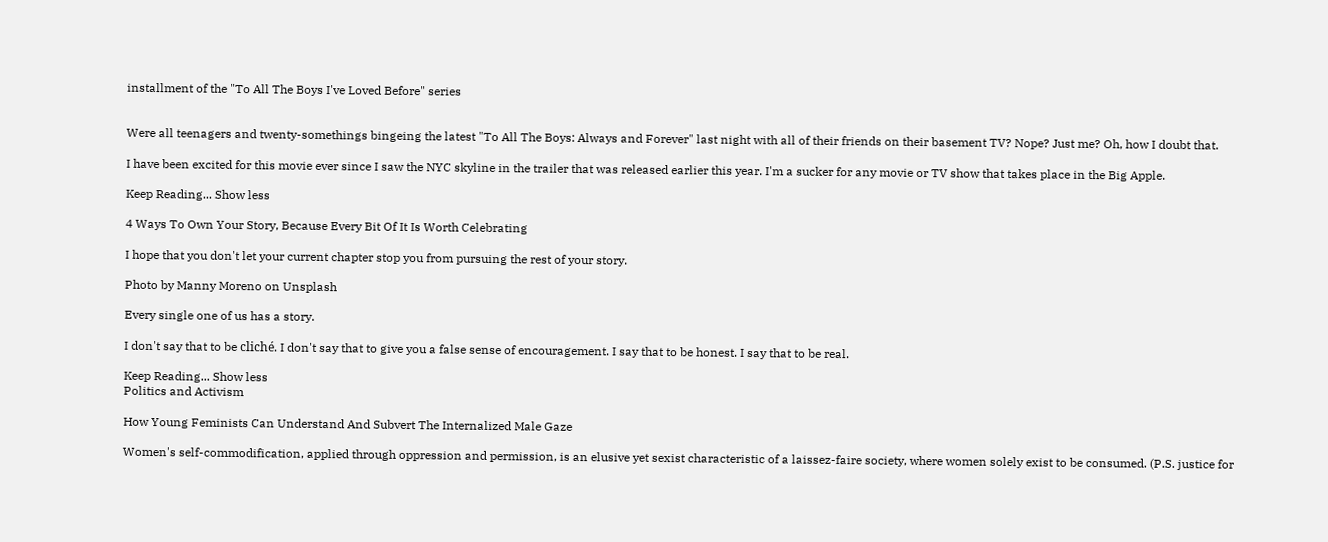installment of the "To All The Boys I've Loved Before" series


Were all teenagers and twenty-somethings bingeing the latest "To All The Boys: Always and Forever" last night with all of their friends on their basement TV? Nope? Just me? Oh, how I doubt that.

I have been excited for this movie ever since I saw the NYC skyline in the trailer that was released earlier this year. I'm a sucker for any movie or TV show that takes place in the Big Apple.

Keep Reading... Show less

4 Ways To Own Your Story, Because Every Bit Of It Is Worth Celebrating

I hope that you don't let your current chapter stop you from pursuing the rest of your story.

Photo by Manny Moreno on Unsplash

Every single one of us has a story.

I don't say that to be cliché. I don't say that to give you a false sense of encouragement. I say that to be honest. I say that to be real.

Keep Reading... Show less
Politics and Activism

How Young Feminists Can Understand And Subvert The Internalized Male Gaze

Women's self-commodification, applied through oppression and permission, is an elusive yet sexist characteristic of a laissez-faire society, where women solely exist to be consumed. (P.S. justice for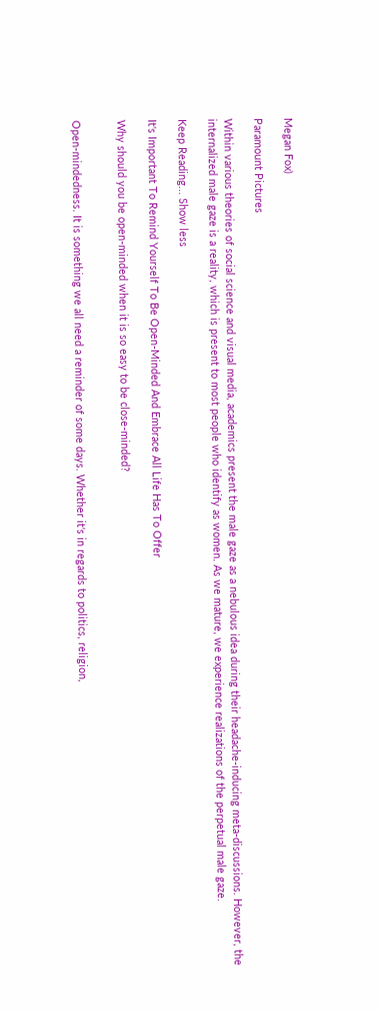Megan Fox)

Paramount Pictures

Within various theories of social science and visual media, academics present the male gaze as a nebulous idea during their headache-inducing meta-discussions. However, the internalized male gaze is a reality, which is present to most people who identify as women. As we mature, we experience realizations of the perpetual male gaze.

Keep Reading... Show less

It's Important To Remind Yourself To Be Open-Minded And Embrace All Life Has To Offer

Why should you be open-minded when it is so easy to be close-minded?


Open-mindedness. It is something we all need a reminder of some days. Whether it's in regards to politics, religion,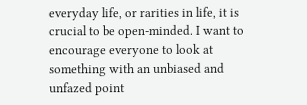everyday life, or rarities in life, it is crucial to be open-minded. I want to encourage everyone to look at something with an unbiased and unfazed point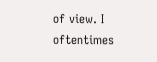of view. I oftentimes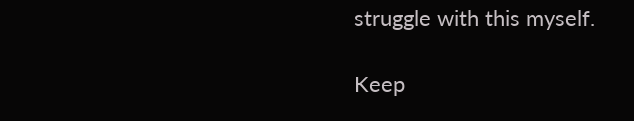struggle with this myself.

Keep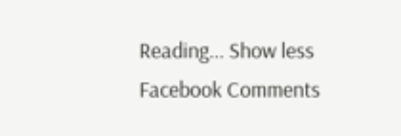Reading... Show less
Facebook Comments